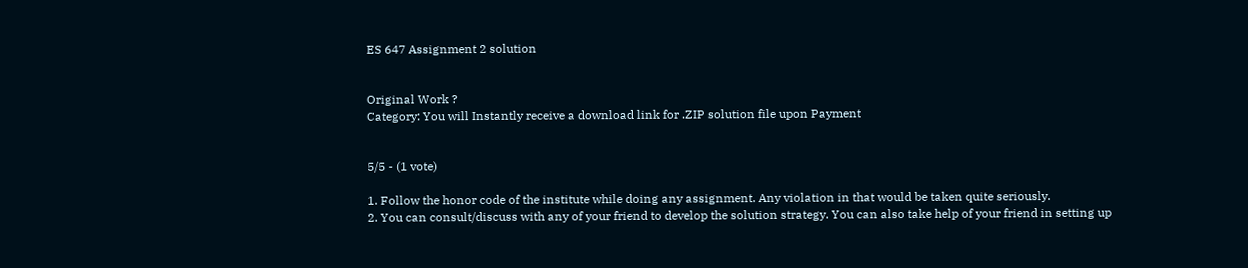ES 647 Assignment 2 solution


Original Work ?
Category: You will Instantly receive a download link for .ZIP solution file upon Payment


5/5 - (1 vote)

1. Follow the honor code of the institute while doing any assignment. Any violation in that would be taken quite seriously.
2. You can consult/discuss with any of your friend to develop the solution strategy. You can also take help of your friend in setting up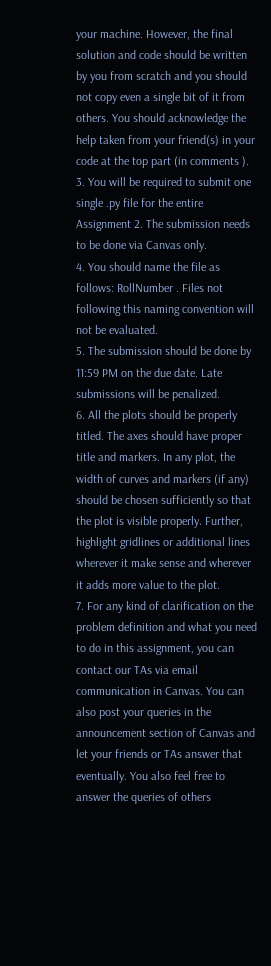your machine. However, the final solution and code should be written by you from scratch and you should not copy even a single bit of it from others. You should acknowledge the help taken from your friend(s) in your code at the top part (in comments ).
3. You will be required to submit one single .py file for the entire Assignment 2. The submission needs to be done via Canvas only.
4. You should name the file as follows: RollNumber . Files not following this naming convention will not be evaluated.
5. The submission should be done by 11:59 PM on the due date. Late submissions will be penalized.
6. All the plots should be properly titled. The axes should have proper title and markers. In any plot, the width of curves and markers (if any) should be chosen sufficiently so that the plot is visible properly. Further, highlight gridlines or additional lines wherever it make sense and wherever it adds more value to the plot.
7. For any kind of clarification on the problem definition and what you need to do in this assignment, you can contact our TAs via email communication in Canvas. You can also post your queries in the announcement section of Canvas and let your friends or TAs answer that eventually. You also feel free to answer the queries of others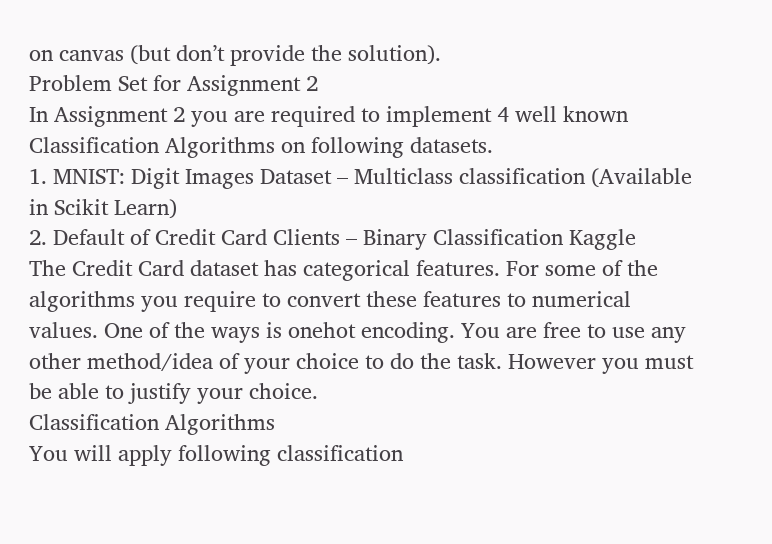on canvas (but don’t provide the solution).
Problem Set for Assignment 2
In Assignment 2 you are required to implement 4 well known Classification Algorithms on following datasets.
1. MNIST: Digit Images Dataset – Multiclass classification (Available in Scikit Learn)
2. Default of Credit Card Clients – Binary Classification Kaggle
The Credit Card dataset has categorical features. For some of the algorithms you require to convert these features to numerical values. One of the ways is onehot encoding. You are free to use any other method/idea of your choice to do the task. However you must be able to justify your choice.
Classification Algorithms
You will apply following classification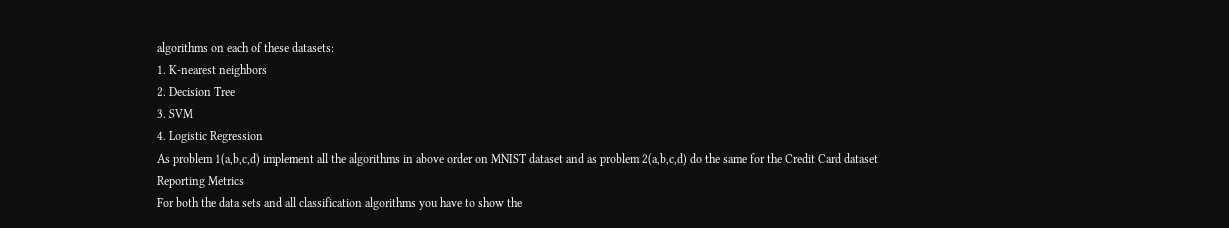algorithms on each of these datasets:
1. K-nearest neighbors
2. Decision Tree
3. SVM
4. Logistic Regression
As problem 1(a,b,c,d) implement all the algorithms in above order on MNIST dataset and as problem 2(a,b,c,d) do the same for the Credit Card dataset
Reporting Metrics
For both the data sets and all classification algorithms you have to show the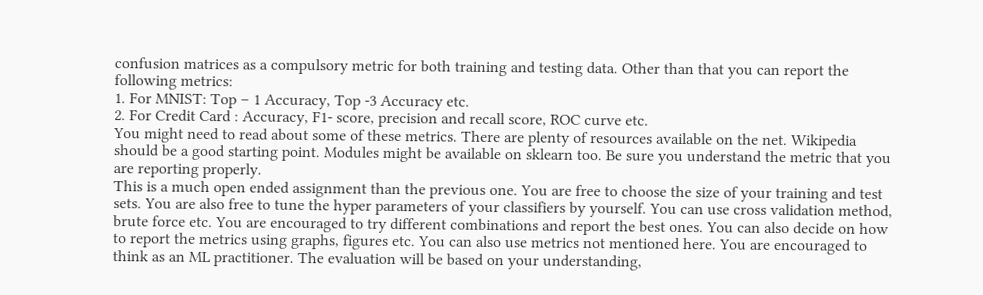confusion matrices as a compulsory metric for both training and testing data. Other than that you can report the following metrics:
1. For MNIST: Top – 1 Accuracy, Top -3 Accuracy etc.
2. For Credit Card : Accuracy, F1- score, precision and recall score, ROC curve etc.
You might need to read about some of these metrics. There are plenty of resources available on the net. Wikipedia should be a good starting point. Modules might be available on sklearn too. Be sure you understand the metric that you are reporting properly.
This is a much open ended assignment than the previous one. You are free to choose the size of your training and test sets. You are also free to tune the hyper parameters of your classifiers by yourself. You can use cross validation method, brute force etc. You are encouraged to try different combinations and report the best ones. You can also decide on how to report the metrics using graphs, figures etc. You can also use metrics not mentioned here. You are encouraged to think as an ML practitioner. The evaluation will be based on your understanding,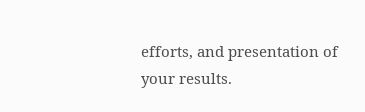efforts, and presentation of your results.